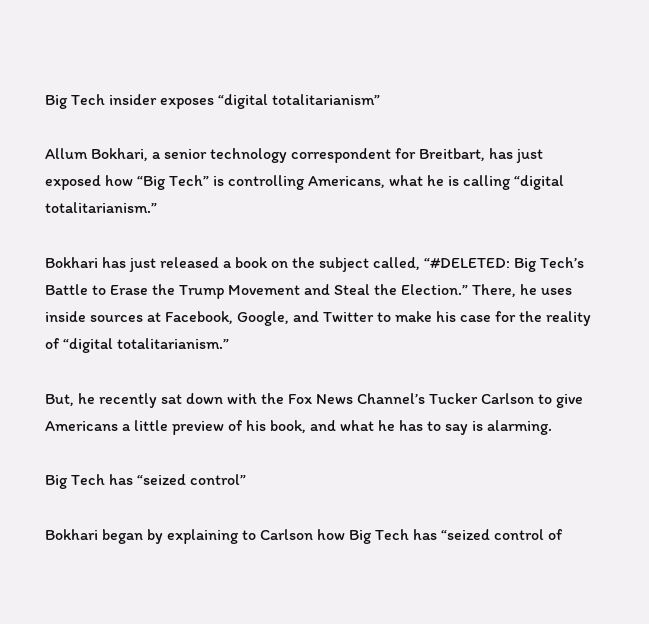Big Tech insider exposes “digital totalitarianism”

Allum Bokhari, a senior technology correspondent for Breitbart, has just exposed how “Big Tech” is controlling Americans, what he is calling “digital totalitarianism.”

Bokhari has just released a book on the subject called, “#DELETED: Big Tech’s Battle to Erase the Trump Movement and Steal the Election.” There, he uses inside sources at Facebook, Google, and Twitter to make his case for the reality of “digital totalitarianism.”

But, he recently sat down with the Fox News Channel’s Tucker Carlson to give Americans a little preview of his book, and what he has to say is alarming.

Big Tech has “seized control”

Bokhari began by explaining to Carlson how Big Tech has “seized control of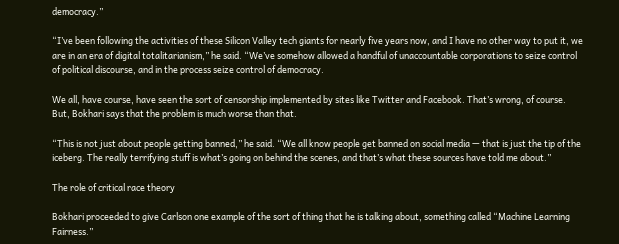democracy.”

“I’ve been following the activities of these Silicon Valley tech giants for nearly five years now, and I have no other way to put it, we are in an era of digital totalitarianism,” he said. “We’ve somehow allowed a handful of unaccountable corporations to seize control of political discourse, and in the process seize control of democracy.

We all, have course, have seen the sort of censorship implemented by sites like Twitter and Facebook. That’s wrong, of course. But, Bokhari says that the problem is much worse than that.

“This is not just about people getting banned,” he said. “We all know people get banned on social media — that is just the tip of the iceberg. The really terrifying stuff is what’s going on behind the scenes, and that’s what these sources have told me about.”

The role of critical race theory

Bokhari proceeded to give Carlson one example of the sort of thing that he is talking about, something called “Machine Learning Fairness.”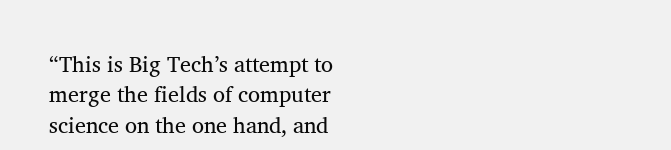“This is Big Tech’s attempt to merge the fields of computer science on the one hand, and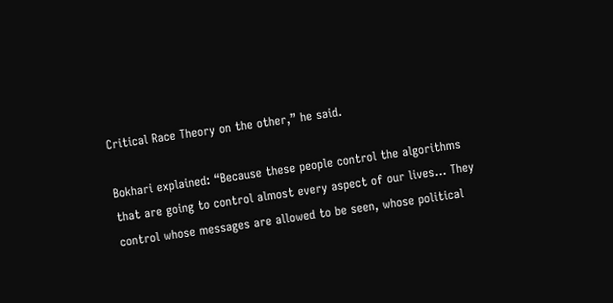Critical Race Theory on the other,” he said.

Bokhari explained: “Because these people control the algorithms that are going to control almost every aspect of our lives… They control whose messages are allowed to be seen, whose political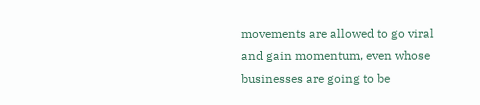movements are allowed to go viral and gain momentum, even whose businesses are going to be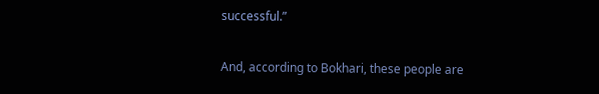successful.”

And, according to Bokhari, these people are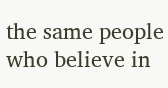the same people who believe in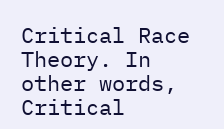Critical Race Theory. In other words, Critical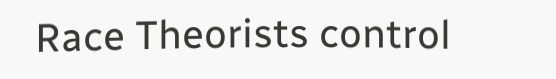Race Theorists control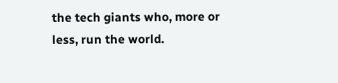the tech giants who, more or less, run the world.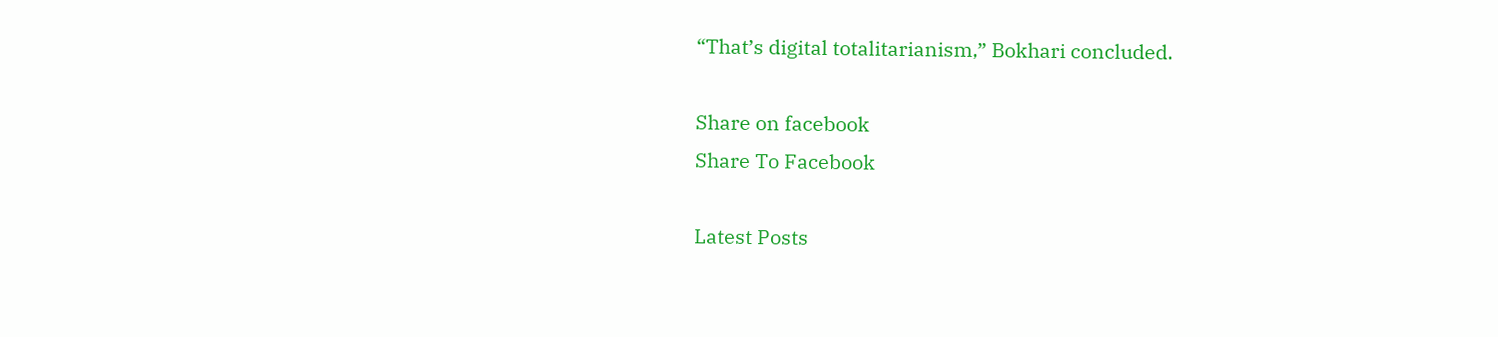“That’s digital totalitarianism,” Bokhari concluded.

Share on facebook
Share To Facebook

Latest Posts